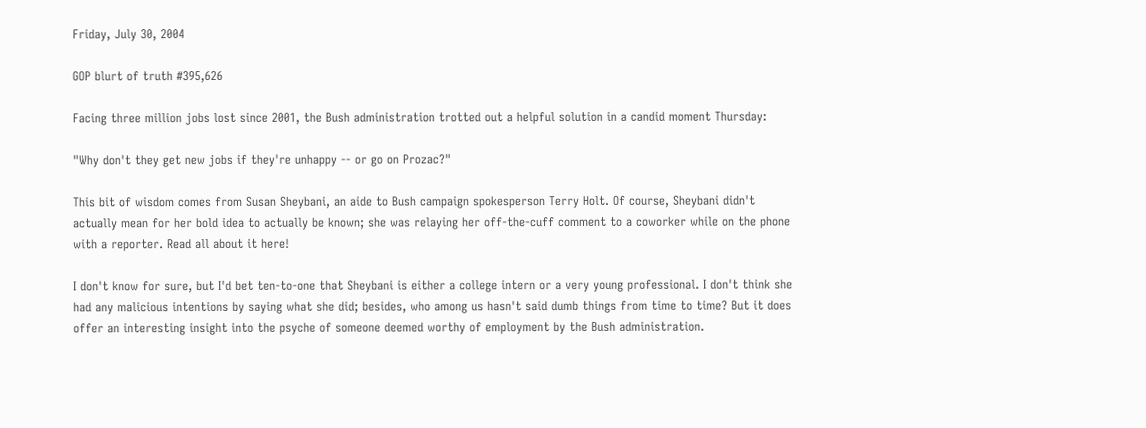Friday, July 30, 2004

GOP blurt of truth #395,626

Facing three million jobs lost since 2001, the Bush administration trotted out a helpful solution in a candid moment Thursday:

"Why don't they get new jobs if they're unhappy -- or go on Prozac?"

This bit of wisdom comes from Susan Sheybani, an aide to Bush campaign spokesperson Terry Holt. Of course, Sheybani didn't actually mean for her bold idea to actually be known; she was relaying her off-the-cuff comment to a coworker while on the phone with a reporter. Read all about it here!

I don't know for sure, but I'd bet ten-to-one that Sheybani is either a college intern or a very young professional. I don't think she had any malicious intentions by saying what she did; besides, who among us hasn't said dumb things from time to time? But it does offer an interesting insight into the psyche of someone deemed worthy of employment by the Bush administration.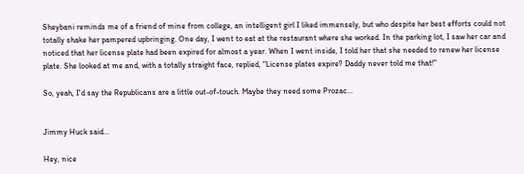Sheybani reminds me of a friend of mine from college, an intelligent girl I liked immensely, but who despite her best efforts could not totally shake her pampered upbringing. One day, I went to eat at the restaurant where she worked. In the parking lot, I saw her car and noticed that her license plate had been expired for almost a year. When I went inside, I told her that she needed to renew her license plate. She looked at me and, with a totally straight face, replied, "License plates expire? Daddy never told me that!"

So, yeah, I'd say the Republicans are a little out-of-touch. Maybe they need some Prozac...


Jimmy Huck said...

Hey, nice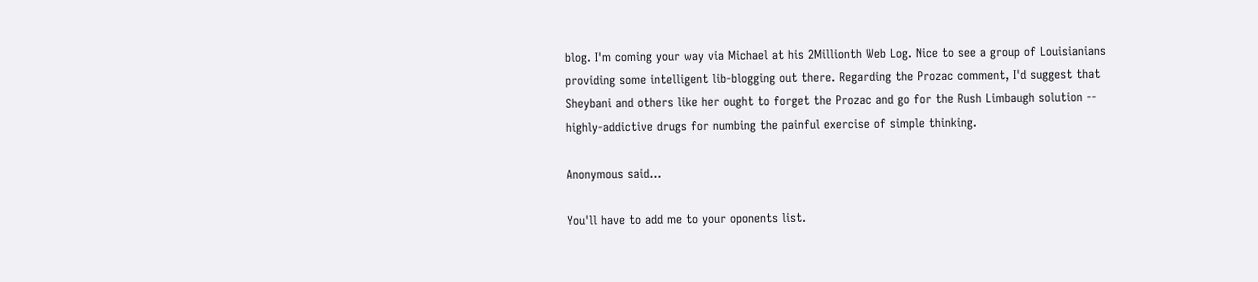blog. I'm coming your way via Michael at his 2Millionth Web Log. Nice to see a group of Louisianians providing some intelligent lib-blogging out there. Regarding the Prozac comment, I'd suggest that Sheybani and others like her ought to forget the Prozac and go for the Rush Limbaugh solution -- highly-addictive drugs for numbing the painful exercise of simple thinking.

Anonymous said...

You'll have to add me to your oponents list.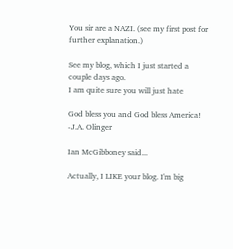You sir are a NAZI. (see my first post for further explanation.)

See my blog, which I just started a couple days ago.
I am quite sure you will just hate

God bless you and God bless America!
-J.A. Olinger

Ian McGibboney said...

Actually, I LIKE your blog. I'm big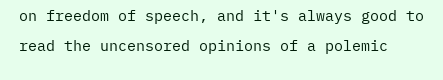on freedom of speech, and it's always good to read the uncensored opinions of a polemic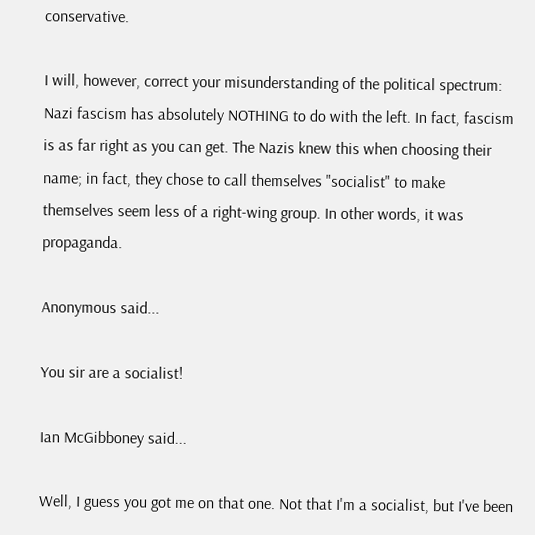conservative.

I will, however, correct your misunderstanding of the political spectrum: Nazi fascism has absolutely NOTHING to do with the left. In fact, fascism is as far right as you can get. The Nazis knew this when choosing their name; in fact, they chose to call themselves "socialist" to make themselves seem less of a right-wing group. In other words, it was propaganda.

Anonymous said...

You sir are a socialist!

Ian McGibboney said...

Well, I guess you got me on that one. Not that I'm a socialist, but I've been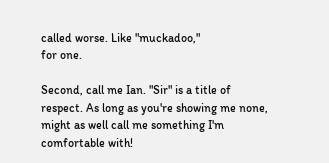called worse. Like "muckadoo,"
for one.

Second, call me Ian. "Sir" is a title of respect. As long as you're showing me none, might as well call me something I'm comfortable with!